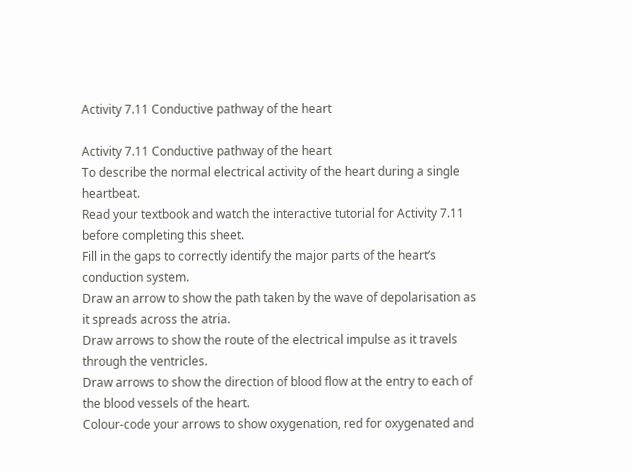Activity 7.11 Conductive pathway of the heart

Activity 7.11 Conductive pathway of the heart
To describe the normal electrical activity of the heart during a single heartbeat.
Read your textbook and watch the interactive tutorial for Activity 7.11 before completing this sheet.
Fill in the gaps to correctly identify the major parts of the heart’s conduction system.
Draw an arrow to show the path taken by the wave of depolarisation as it spreads across the atria.
Draw arrows to show the route of the electrical impulse as it travels through the ventricles.
Draw arrows to show the direction of blood flow at the entry to each of the blood vessels of the heart.
Colour-code your arrows to show oxygenation, red for oxygenated and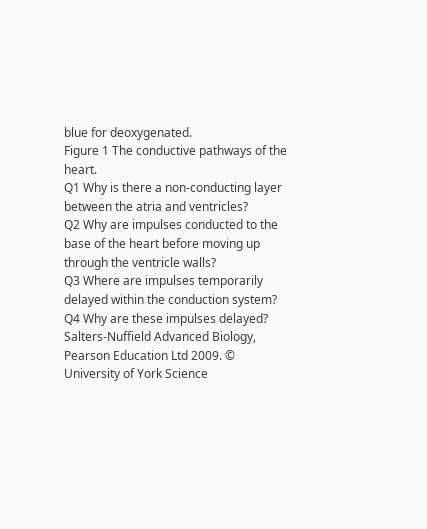blue for deoxygenated.
Figure 1 The conductive pathways of the heart.
Q1 Why is there a non-conducting layer between the atria and ventricles?
Q2 Why are impulses conducted to the base of the heart before moving up through the ventricle walls?
Q3 Where are impulses temporarily delayed within the conduction system?
Q4 Why are these impulses delayed?
Salters-Nuffield Advanced Biology, Pearson Education Ltd 2009. © University of York Science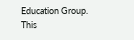Education Group.
This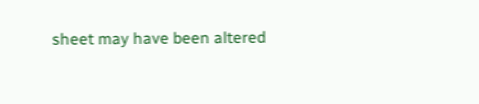sheet may have been altered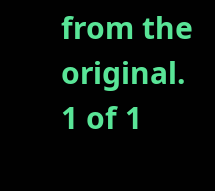from the original.
1 of 1